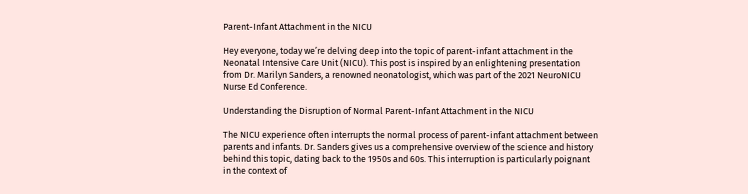Parent-Infant Attachment in the NICU

Hey everyone, today we’re delving deep into the topic of parent-infant attachment in the Neonatal Intensive Care Unit (NICU). This post is inspired by an enlightening presentation from Dr. Marilyn Sanders, a renowned neonatologist, which was part of the 2021 NeuroNICU Nurse Ed Conference.

Understanding the Disruption of Normal Parent-Infant Attachment in the NICU

The NICU experience often interrupts the normal process of parent-infant attachment between parents and infants. Dr. Sanders gives us a comprehensive overview of the science and history behind this topic, dating back to the 1950s and 60s. This interruption is particularly poignant in the context of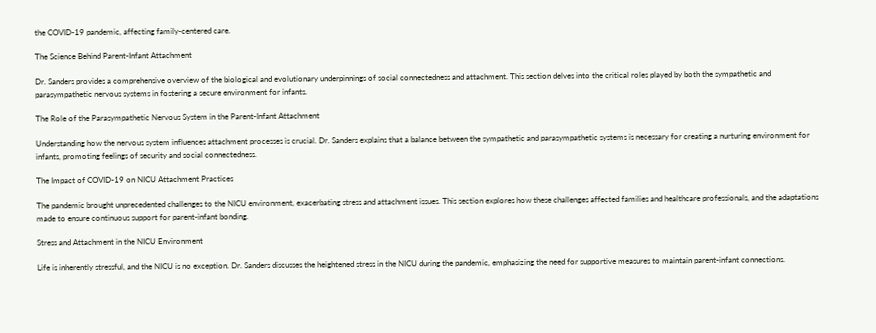the COVID-19 pandemic, affecting family-centered care.

The Science Behind Parent-Infant Attachment

Dr. Sanders provides a comprehensive overview of the biological and evolutionary underpinnings of social connectedness and attachment. This section delves into the critical roles played by both the sympathetic and parasympathetic nervous systems in fostering a secure environment for infants.

The Role of the Parasympathetic Nervous System in the Parent-Infant Attachment

Understanding how the nervous system influences attachment processes is crucial. Dr. Sanders explains that a balance between the sympathetic and parasympathetic systems is necessary for creating a nurturing environment for infants, promoting feelings of security and social connectedness.

The Impact of COVID-19 on NICU Attachment Practices

The pandemic brought unprecedented challenges to the NICU environment, exacerbating stress and attachment issues. This section explores how these challenges affected families and healthcare professionals, and the adaptations made to ensure continuous support for parent-infant bonding.

Stress and Attachment in the NICU Environment

Life is inherently stressful, and the NICU is no exception. Dr. Sanders discusses the heightened stress in the NICU during the pandemic, emphasizing the need for supportive measures to maintain parent-infant connections.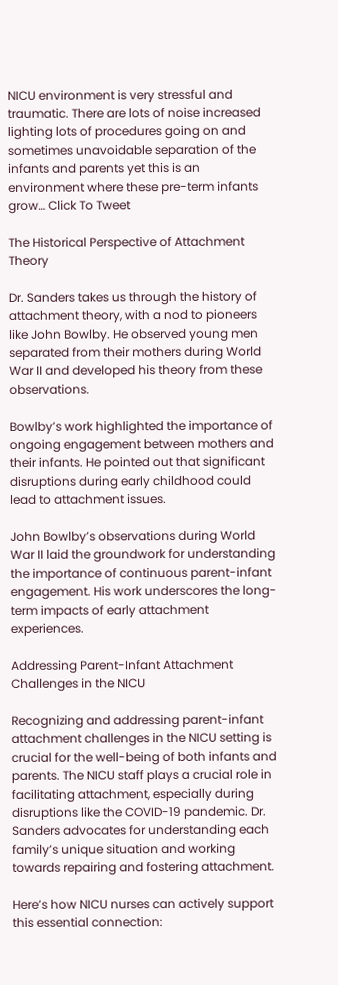NICU environment is very stressful and traumatic. There are lots of noise increased lighting lots of procedures going on and sometimes unavoidable separation of the infants and parents yet this is an environment where these pre-term infants grow… Click To Tweet

The Historical Perspective of Attachment Theory

Dr. Sanders takes us through the history of attachment theory, with a nod to pioneers like John Bowlby. He observed young men separated from their mothers during World War II and developed his theory from these observations.

Bowlby’s work highlighted the importance of ongoing engagement between mothers and their infants. He pointed out that significant disruptions during early childhood could lead to attachment issues.

John Bowlby’s observations during World War II laid the groundwork for understanding the importance of continuous parent-infant engagement. His work underscores the long-term impacts of early attachment experiences.

Addressing Parent-Infant Attachment Challenges in the NICU

Recognizing and addressing parent-infant attachment challenges in the NICU setting is crucial for the well-being of both infants and parents. The NICU staff plays a crucial role in facilitating attachment, especially during disruptions like the COVID-19 pandemic. Dr. Sanders advocates for understanding each family’s unique situation and working towards repairing and fostering attachment.

Here’s how NICU nurses can actively support this essential connection: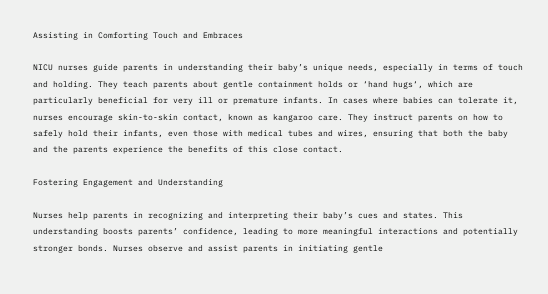Assisting in Comforting Touch and Embraces

NICU nurses guide parents in understanding their baby’s unique needs, especially in terms of touch and holding. They teach parents about gentle containment holds or ‘hand hugs‘, which are particularly beneficial for very ill or premature infants. In cases where babies can tolerate it, nurses encourage skin-to-skin contact, known as kangaroo care. They instruct parents on how to safely hold their infants, even those with medical tubes and wires, ensuring that both the baby and the parents experience the benefits of this close contact.

Fostering Engagement and Understanding

Nurses help parents in recognizing and interpreting their baby’s cues and states. This understanding boosts parents’ confidence, leading to more meaningful interactions and potentially stronger bonds. Nurses observe and assist parents in initiating gentle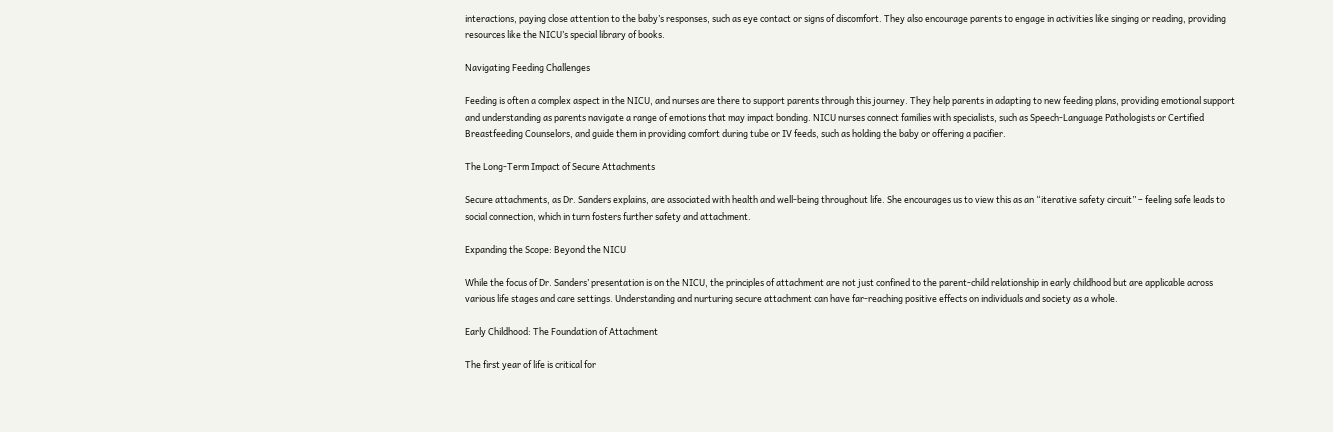interactions, paying close attention to the baby’s responses, such as eye contact or signs of discomfort. They also encourage parents to engage in activities like singing or reading, providing resources like the NICU’s special library of books.

Navigating Feeding Challenges

Feeding is often a complex aspect in the NICU, and nurses are there to support parents through this journey. They help parents in adapting to new feeding plans, providing emotional support and understanding as parents navigate a range of emotions that may impact bonding. NICU nurses connect families with specialists, such as Speech-Language Pathologists or Certified Breastfeeding Counselors, and guide them in providing comfort during tube or IV feeds, such as holding the baby or offering a pacifier.

The Long-Term Impact of Secure Attachments

Secure attachments, as Dr. Sanders explains, are associated with health and well-being throughout life. She encourages us to view this as an “iterative safety circuit” – feeling safe leads to social connection, which in turn fosters further safety and attachment.

Expanding the Scope: Beyond the NICU

While the focus of Dr. Sanders’ presentation is on the NICU, the principles of attachment are not just confined to the parent-child relationship in early childhood but are applicable across various life stages and care settings. Understanding and nurturing secure attachment can have far-reaching positive effects on individuals and society as a whole.

Early Childhood: The Foundation of Attachment

The first year of life is critical for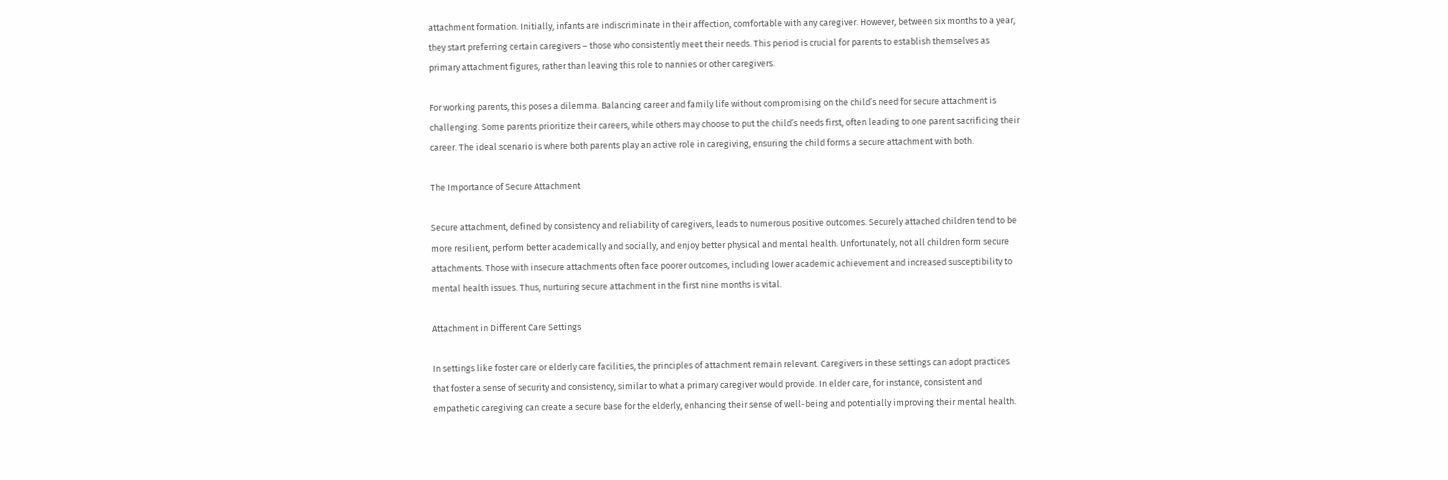attachment formation. Initially, infants are indiscriminate in their affection, comfortable with any caregiver. However, between six months to a year, they start preferring certain caregivers – those who consistently meet their needs. This period is crucial for parents to establish themselves as primary attachment figures, rather than leaving this role to nannies or other caregivers.

For working parents, this poses a dilemma. Balancing career and family life without compromising on the child’s need for secure attachment is challenging. Some parents prioritize their careers, while others may choose to put the child’s needs first, often leading to one parent sacrificing their career. The ideal scenario is where both parents play an active role in caregiving, ensuring the child forms a secure attachment with both.

The Importance of Secure Attachment

Secure attachment, defined by consistency and reliability of caregivers, leads to numerous positive outcomes. Securely attached children tend to be more resilient, perform better academically and socially, and enjoy better physical and mental health. Unfortunately, not all children form secure attachments. Those with insecure attachments often face poorer outcomes, including lower academic achievement and increased susceptibility to mental health issues. Thus, nurturing secure attachment in the first nine months is vital.

Attachment in Different Care Settings

In settings like foster care or elderly care facilities, the principles of attachment remain relevant. Caregivers in these settings can adopt practices that foster a sense of security and consistency, similar to what a primary caregiver would provide. In elder care, for instance, consistent and empathetic caregiving can create a secure base for the elderly, enhancing their sense of well-being and potentially improving their mental health.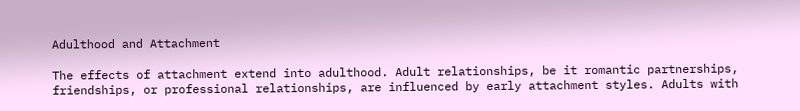Adulthood and Attachment

The effects of attachment extend into adulthood. Adult relationships, be it romantic partnerships, friendships, or professional relationships, are influenced by early attachment styles. Adults with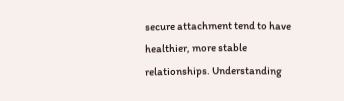secure attachment tend to have healthier, more stable relationships. Understanding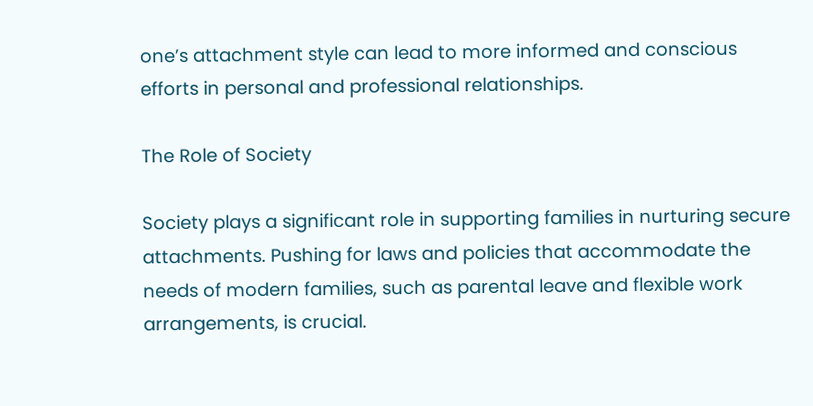one’s attachment style can lead to more informed and conscious efforts in personal and professional relationships.

The Role of Society

Society plays a significant role in supporting families in nurturing secure attachments. Pushing for laws and policies that accommodate the needs of modern families, such as parental leave and flexible work arrangements, is crucial.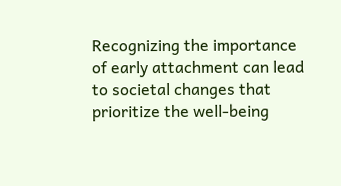Recognizing the importance of early attachment can lead to societal changes that prioritize the well-being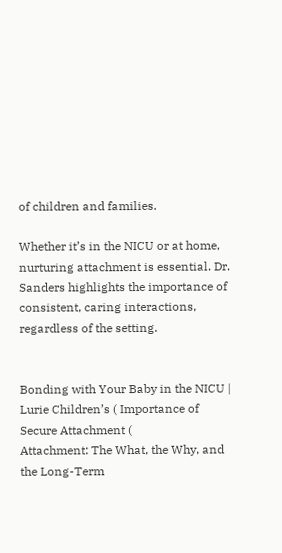of children and families.

Whether it’s in the NICU or at home, nurturing attachment is essential. Dr. Sanders highlights the importance of consistent, caring interactions, regardless of the setting.


Bonding with Your Baby in the NICU | Lurie Children’s ( Importance of Secure Attachment (
Attachment: The What, the Why, and the Long-Term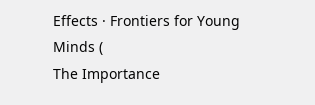Effects · Frontiers for Young Minds (
The Importance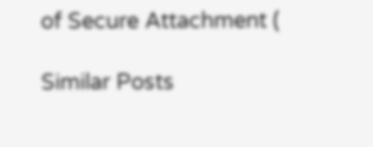of Secure Attachment (

Similar Posts